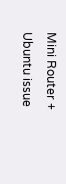Mini Router + Ubuntu issue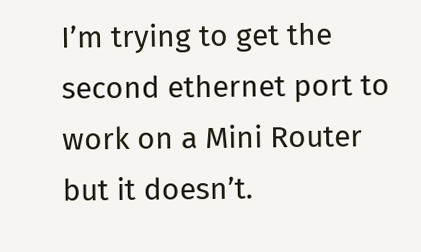I’m trying to get the second ethernet port to work on a Mini Router but it doesn’t.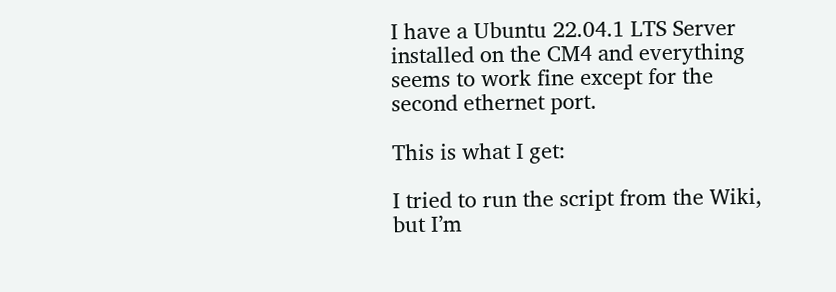I have a Ubuntu 22.04.1 LTS Server installed on the CM4 and everything seems to work fine except for the second ethernet port.

This is what I get:

I tried to run the script from the Wiki, but I’m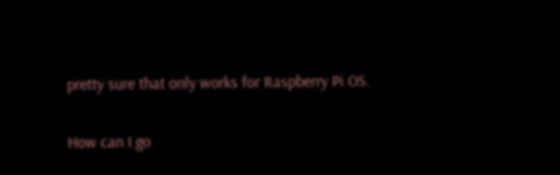pretty sure that only works for Raspberry Pi OS.

How can I go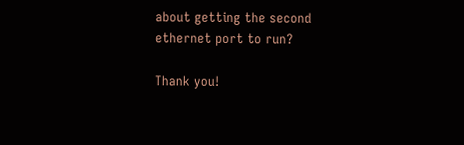about getting the second ethernet port to run?

Thank you!